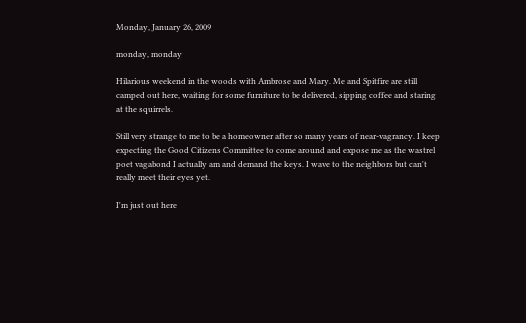Monday, January 26, 2009

monday, monday

Hilarious weekend in the woods with Ambrose and Mary. Me and Spitfire are still camped out here, waiting for some furniture to be delivered, sipping coffee and staring at the squirrels.

Still very strange to me to be a homeowner after so many years of near-vagrancy. I keep expecting the Good Citizens Committee to come around and expose me as the wastrel poet vagabond I actually am and demand the keys. I wave to the neighbors but can't really meet their eyes yet.

I'm just out here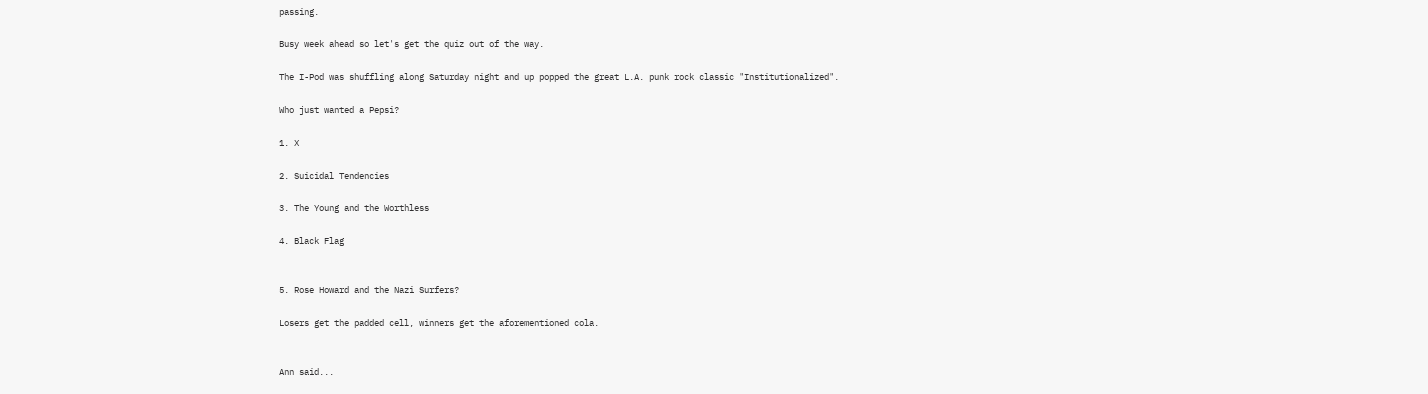passing.

Busy week ahead so let's get the quiz out of the way.

The I-Pod was shuffling along Saturday night and up popped the great L.A. punk rock classic "Institutionalized".

Who just wanted a Pepsi?

1. X

2. Suicidal Tendencies

3. The Young and the Worthless

4. Black Flag


5. Rose Howard and the Nazi Surfers?

Losers get the padded cell, winners get the aforementioned cola.


Ann said...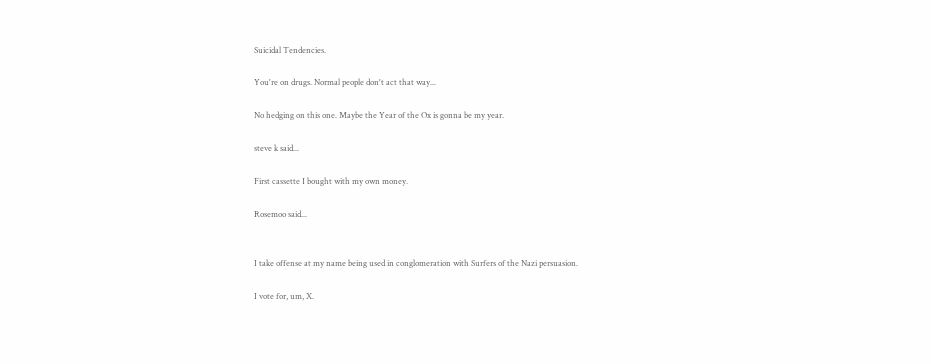Suicidal Tendencies.

You're on drugs. Normal people don't act that way...

No hedging on this one. Maybe the Year of the Ox is gonna be my year.

steve k said...

First cassette I bought with my own money.

Rosemoo said...


I take offense at my name being used in conglomeration with Surfers of the Nazi persuasion.

I vote for, um, X.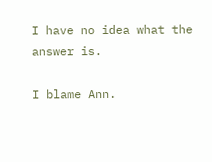I have no idea what the answer is.

I blame Ann.